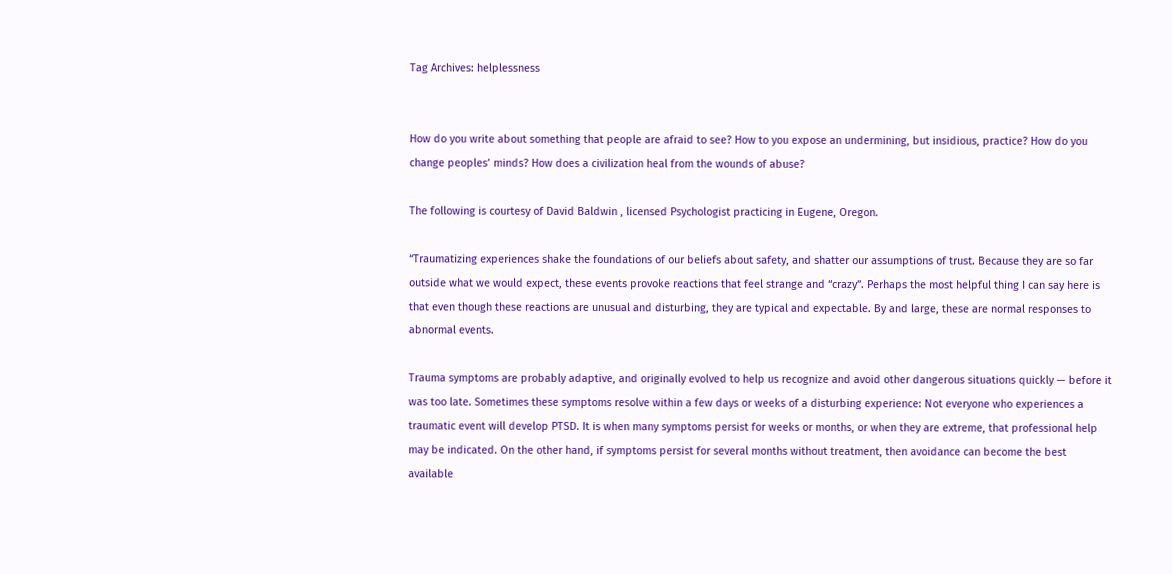Tag Archives: helplessness


How do you write about something that people are afraid to see? How to you expose an undermining, but insidious, practice? How do you change peoples’ minds? How does a civilization heal from the wounds of abuse?

The following is courtesy of David Baldwin , licensed Psychologist practicing in Eugene, Oregon.

“Traumatizing experiences shake the foundations of our beliefs about safety, and shatter our assumptions of trust. Because they are so far outside what we would expect, these events provoke reactions that feel strange and “crazy”. Perhaps the most helpful thing I can say here is that even though these reactions are unusual and disturbing, they are typical and expectable. By and large, these are normal responses to abnormal events.

Trauma symptoms are probably adaptive, and originally evolved to help us recognize and avoid other dangerous situations quickly — before it was too late. Sometimes these symptoms resolve within a few days or weeks of a disturbing experience: Not everyone who experiences a traumatic event will develop PTSD. It is when many symptoms persist for weeks or months, or when they are extreme, that professional help may be indicated. On the other hand, if symptoms persist for several months without treatment, then avoidance can become the best available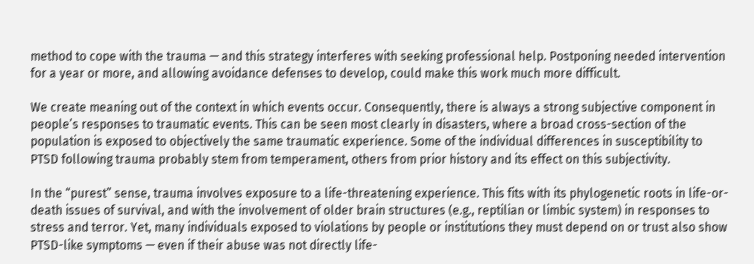method to cope with the trauma — and this strategy interferes with seeking professional help. Postponing needed intervention for a year or more, and allowing avoidance defenses to develop, could make this work much more difficult.

We create meaning out of the context in which events occur. Consequently, there is always a strong subjective component in people’s responses to traumatic events. This can be seen most clearly in disasters, where a broad cross-section of the population is exposed to objectively the same traumatic experience. Some of the individual differences in susceptibility to PTSD following trauma probably stem from temperament, others from prior history and its effect on this subjectivity.

In the “purest” sense, trauma involves exposure to a life-threatening experience. This fits with its phylogenetic roots in life-or-death issues of survival, and with the involvement of older brain structures (e.g., reptilian or limbic system) in responses to stress and terror. Yet, many individuals exposed to violations by people or institutions they must depend on or trust also show PTSD-like symptoms — even if their abuse was not directly life-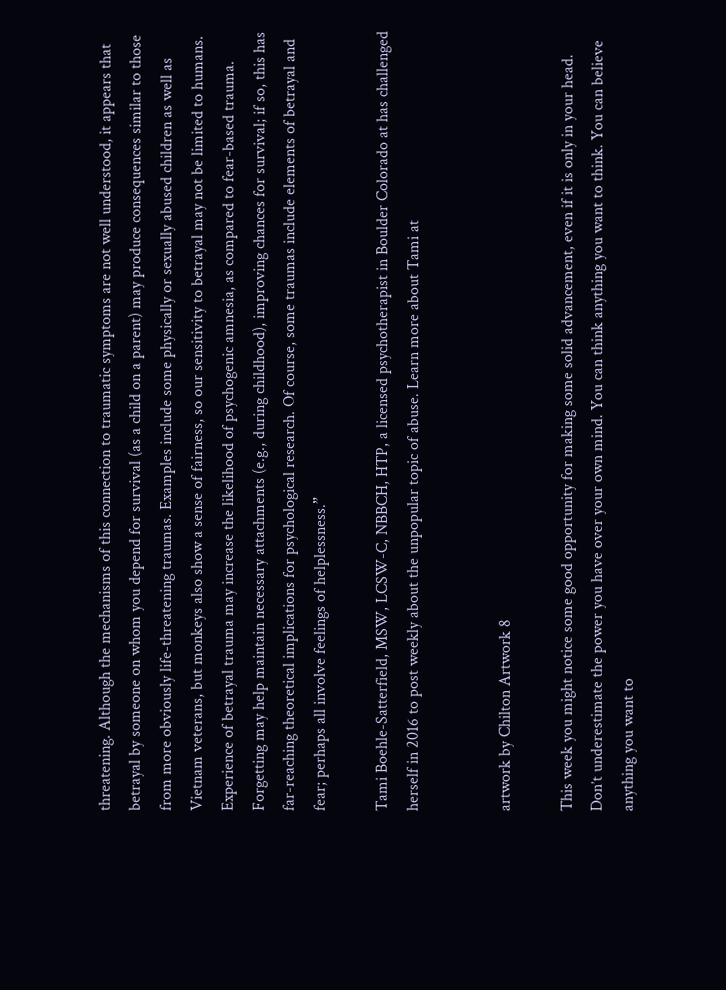threatening. Although the mechanisms of this connection to traumatic symptoms are not well understood, it appears that betrayal by someone on whom you depend for survival (as a child on a parent) may produce consequences similar to those from more obviously life-threatening traumas. Examples include some physically or sexually abused children as well as Vietnam veterans, but monkeys also show a sense of fairness, so our sensitivity to betrayal may not be limited to humans. Experience of betrayal trauma may increase the likelihood of psychogenic amnesia, as compared to fear-based trauma. Forgetting may help maintain necessary attachments (e.g., during childhood), improving chances for survival; if so, this has far-reaching theoretical implications for psychological research. Of course, some traumas include elements of betrayal and fear; perhaps all involve feelings of helplessness.”

Tami Boehle-Satterfield, MSW, LCSW-C, NBBCH, HTP, a licensed psychotherapist in Boulder Colorado at has challenged herself in 2016 to post weekly about the unpopular topic of abuse. Learn more about Tami at


artwork by Chilton Artwork 8

This week you might notice some good opportunity for making some solid advancement, even if it is only in your head. Don’t underestimate the power you have over your own mind. You can think anything you want to think. You can believe anything you want to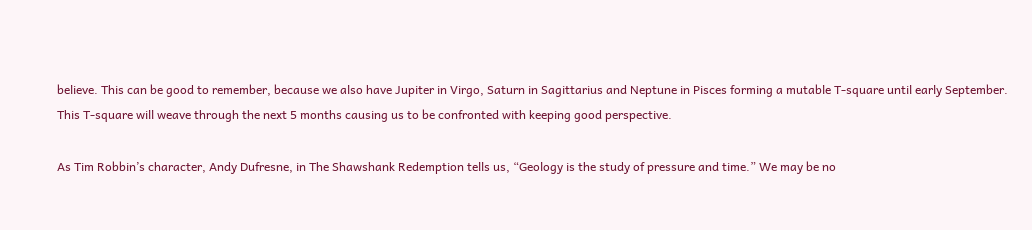believe. This can be good to remember, because we also have Jupiter in Virgo, Saturn in Sagittarius and Neptune in Pisces forming a mutable T-square until early September. This T-square will weave through the next 5 months causing us to be confronted with keeping good perspective.

As Tim Robbin’s character, Andy Dufresne, in The Shawshank Redemption tells us, “Geology is the study of pressure and time.” We may be no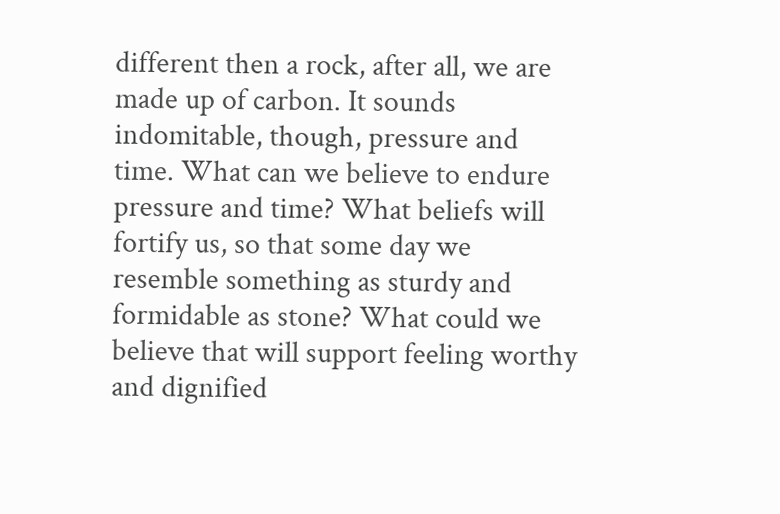different then a rock, after all, we are made up of carbon. It sounds indomitable, though, pressure and time. What can we believe to endure pressure and time? What beliefs will fortify us, so that some day we resemble something as sturdy and formidable as stone? What could we believe that will support feeling worthy and dignified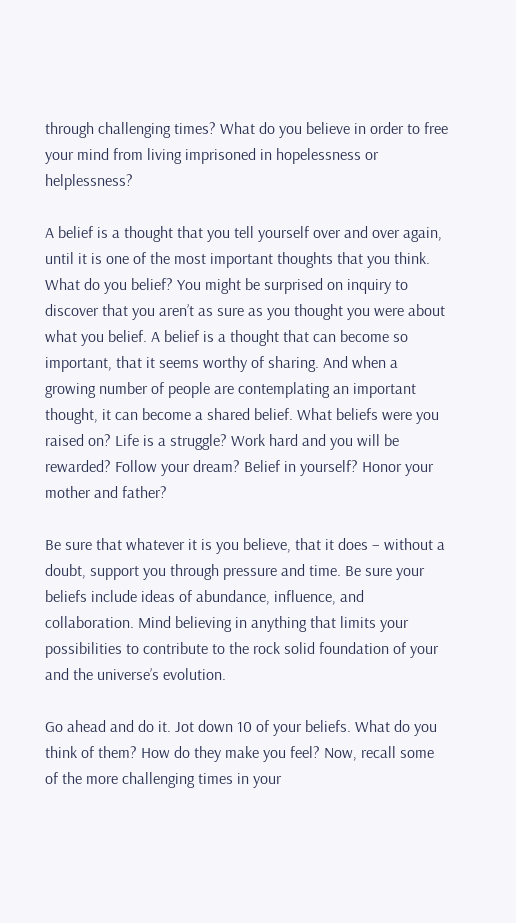through challenging times? What do you believe in order to free your mind from living imprisoned in hopelessness or helplessness?

A belief is a thought that you tell yourself over and over again, until it is one of the most important thoughts that you think. What do you belief? You might be surprised on inquiry to discover that you aren’t as sure as you thought you were about what you belief. A belief is a thought that can become so important, that it seems worthy of sharing. And when a growing number of people are contemplating an important thought, it can become a shared belief. What beliefs were you raised on? Life is a struggle? Work hard and you will be rewarded? Follow your dream? Belief in yourself? Honor your mother and father?

Be sure that whatever it is you believe, that it does – without a doubt, support you through pressure and time. Be sure your beliefs include ideas of abundance, influence, and collaboration. Mind believing in anything that limits your possibilities to contribute to the rock solid foundation of your and the universe’s evolution.

Go ahead and do it. Jot down 10 of your beliefs. What do you think of them? How do they make you feel? Now, recall some of the more challenging times in your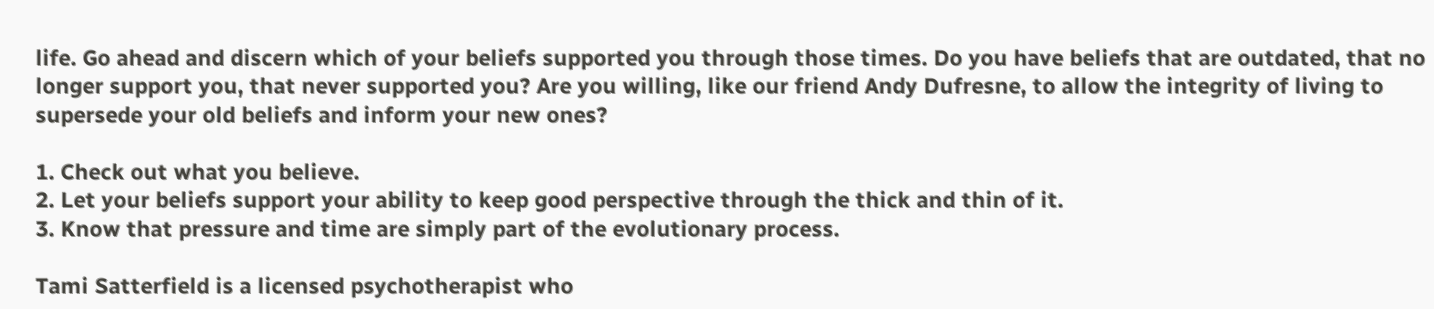life. Go ahead and discern which of your beliefs supported you through those times. Do you have beliefs that are outdated, that no longer support you, that never supported you? Are you willing, like our friend Andy Dufresne, to allow the integrity of living to supersede your old beliefs and inform your new ones?

1. Check out what you believe.
2. Let your beliefs support your ability to keep good perspective through the thick and thin of it.
3. Know that pressure and time are simply part of the evolutionary process.

Tami Satterfield is a licensed psychotherapist who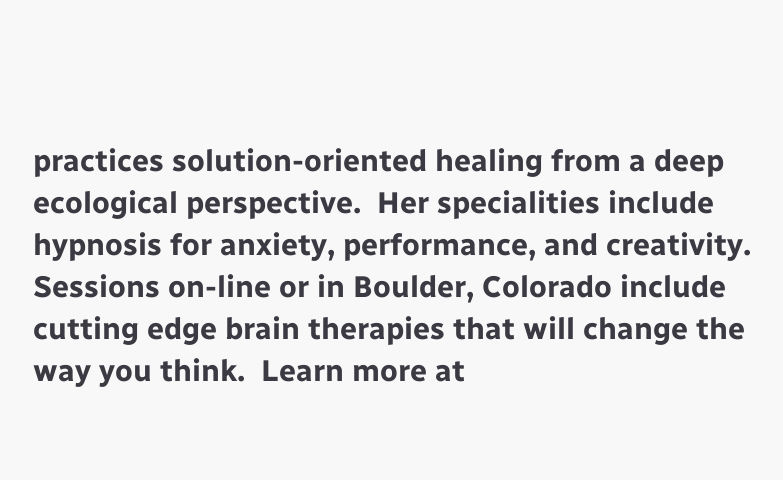practices solution-oriented healing from a deep ecological perspective.  Her specialities include hypnosis for anxiety, performance, and creativity.  Sessions on-line or in Boulder, Colorado include cutting edge brain therapies that will change the way you think.  Learn more at